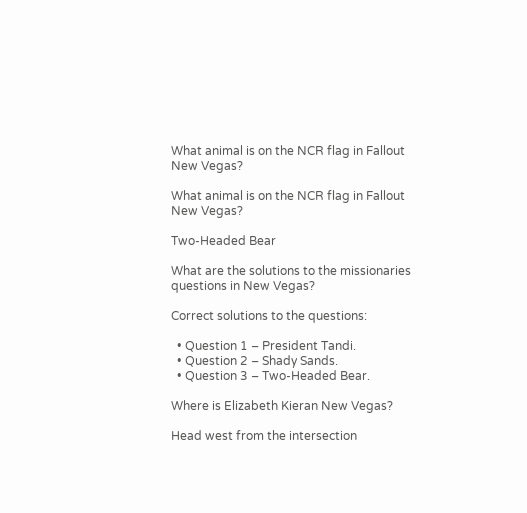What animal is on the NCR flag in Fallout New Vegas?

What animal is on the NCR flag in Fallout New Vegas?

Two-Headed Bear

What are the solutions to the missionaries questions in New Vegas?

Correct solutions to the questions:

  • Question 1 – President Tandi.
  • Question 2 – Shady Sands.
  • Question 3 – Two-Headed Bear.

Where is Elizabeth Kieran New Vegas?

Head west from the intersection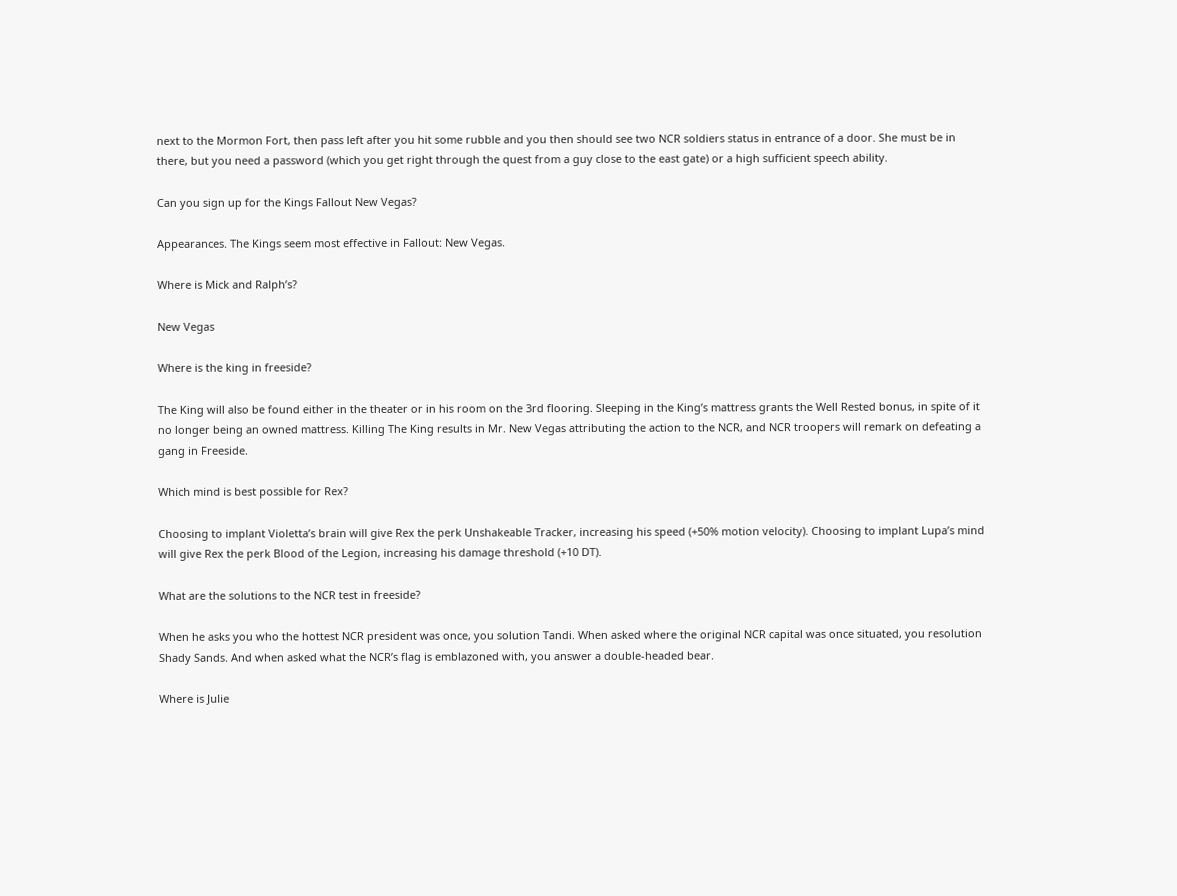next to the Mormon Fort, then pass left after you hit some rubble and you then should see two NCR soldiers status in entrance of a door. She must be in there, but you need a password (which you get right through the quest from a guy close to the east gate) or a high sufficient speech ability.

Can you sign up for the Kings Fallout New Vegas?

Appearances. The Kings seem most effective in Fallout: New Vegas.

Where is Mick and Ralph’s?

New Vegas

Where is the king in freeside?

The King will also be found either in the theater or in his room on the 3rd flooring. Sleeping in the King’s mattress grants the Well Rested bonus, in spite of it no longer being an owned mattress. Killing The King results in Mr. New Vegas attributing the action to the NCR, and NCR troopers will remark on defeating a gang in Freeside.

Which mind is best possible for Rex?

Choosing to implant Violetta’s brain will give Rex the perk Unshakeable Tracker, increasing his speed (+50% motion velocity). Choosing to implant Lupa’s mind will give Rex the perk Blood of the Legion, increasing his damage threshold (+10 DT).

What are the solutions to the NCR test in freeside?

When he asks you who the hottest NCR president was once, you solution Tandi. When asked where the original NCR capital was once situated, you resolution Shady Sands. And when asked what the NCR’s flag is emblazoned with, you answer a double-headed bear.

Where is Julie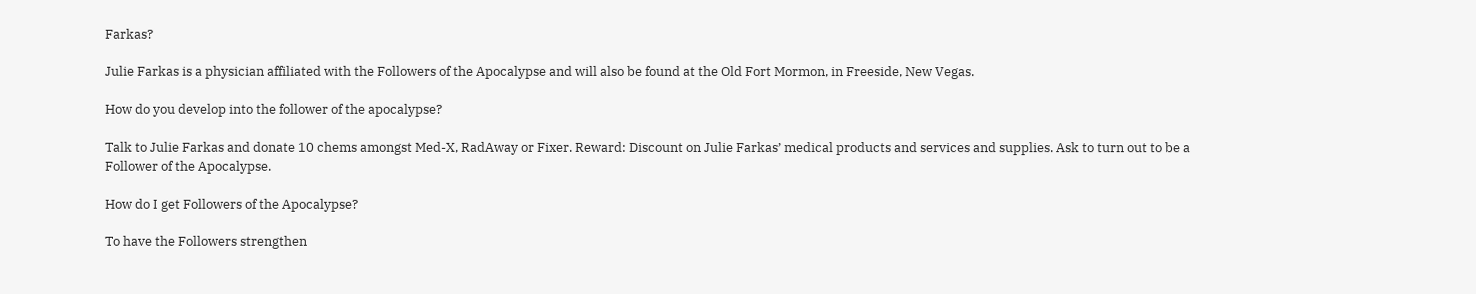Farkas?

Julie Farkas is a physician affiliated with the Followers of the Apocalypse and will also be found at the Old Fort Mormon, in Freeside, New Vegas.

How do you develop into the follower of the apocalypse?

Talk to Julie Farkas and donate 10 chems amongst Med-X, RadAway or Fixer. Reward: Discount on Julie Farkas’ medical products and services and supplies. Ask to turn out to be a Follower of the Apocalypse.

How do I get Followers of the Apocalypse?

To have the Followers strengthen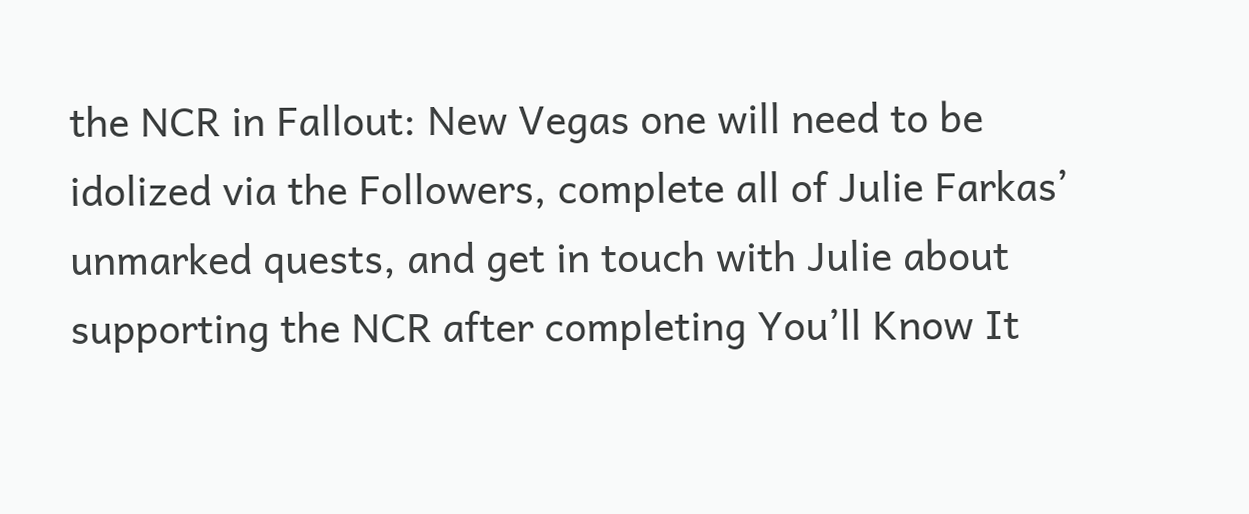the NCR in Fallout: New Vegas one will need to be idolized via the Followers, complete all of Julie Farkas’ unmarked quests, and get in touch with Julie about supporting the NCR after completing You’ll Know It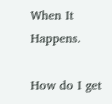When It Happens.

How do I get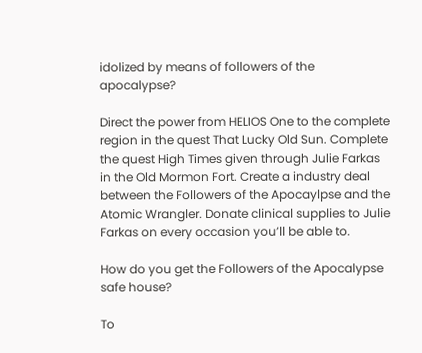idolized by means of followers of the apocalypse?

Direct the power from HELIOS One to the complete region in the quest That Lucky Old Sun. Complete the quest High Times given through Julie Farkas in the Old Mormon Fort. Create a industry deal between the Followers of the Apocaylpse and the Atomic Wrangler. Donate clinical supplies to Julie Farkas on every occasion you’ll be able to.

How do you get the Followers of the Apocalypse safe house?

To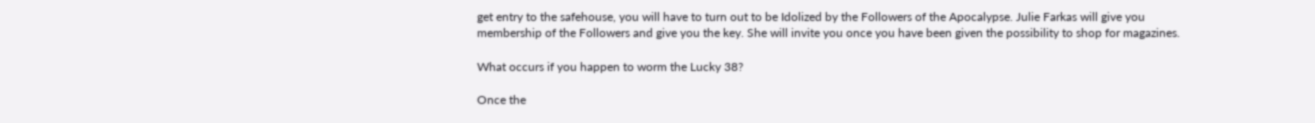get entry to the safehouse, you will have to turn out to be Idolized by the Followers of the Apocalypse. Julie Farkas will give you membership of the Followers and give you the key. She will invite you once you have been given the possibility to shop for magazines.

What occurs if you happen to worm the Lucky 38?

Once the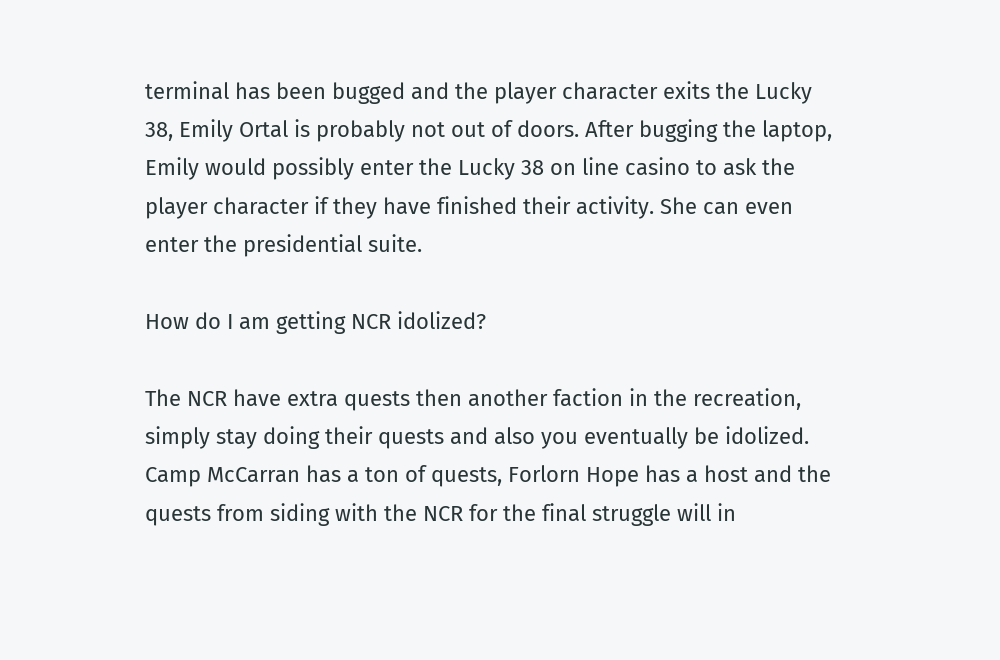terminal has been bugged and the player character exits the Lucky 38, Emily Ortal is probably not out of doors. After bugging the laptop, Emily would possibly enter the Lucky 38 on line casino to ask the player character if they have finished their activity. She can even enter the presidential suite.

How do I am getting NCR idolized?

The NCR have extra quests then another faction in the recreation, simply stay doing their quests and also you eventually be idolized. Camp McCarran has a ton of quests, Forlorn Hope has a host and the quests from siding with the NCR for the final struggle will in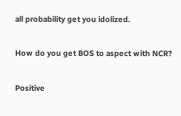all probability get you idolized.

How do you get BOS to aspect with NCR?

Positive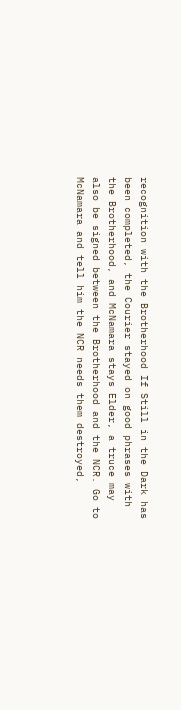recognition with the Brotherhood If Still in the Dark has been completed, the Courier stayed on good phrases with the Brotherhood, and McNamara stays Elder, a truce may also be signed between the Brotherhood and the NCR. Go to McNamara and tell him the NCR needs them destroyed,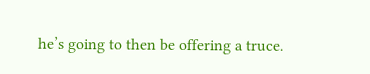he’s going to then be offering a truce.